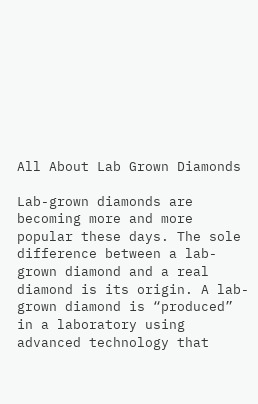All About Lab Grown Diamonds

Lab-grown diamonds are becoming more and more popular these days. The sole difference between a lab-grown diamond and a real diamond is its origin. A lab-grown diamond is “produced” in a laboratory using advanced technology that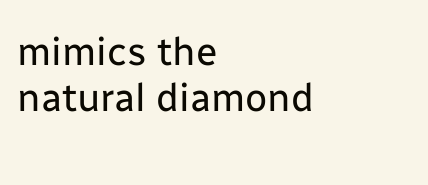mimics the natural diamond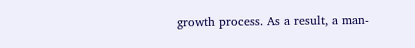growth process. As a result, a man-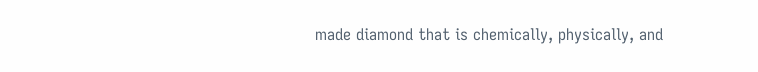made diamond that is chemically, physically, and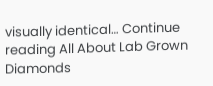visually identical… Continue reading All About Lab Grown Diamonds